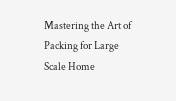Mastering the Art of Packing for Large Scale Home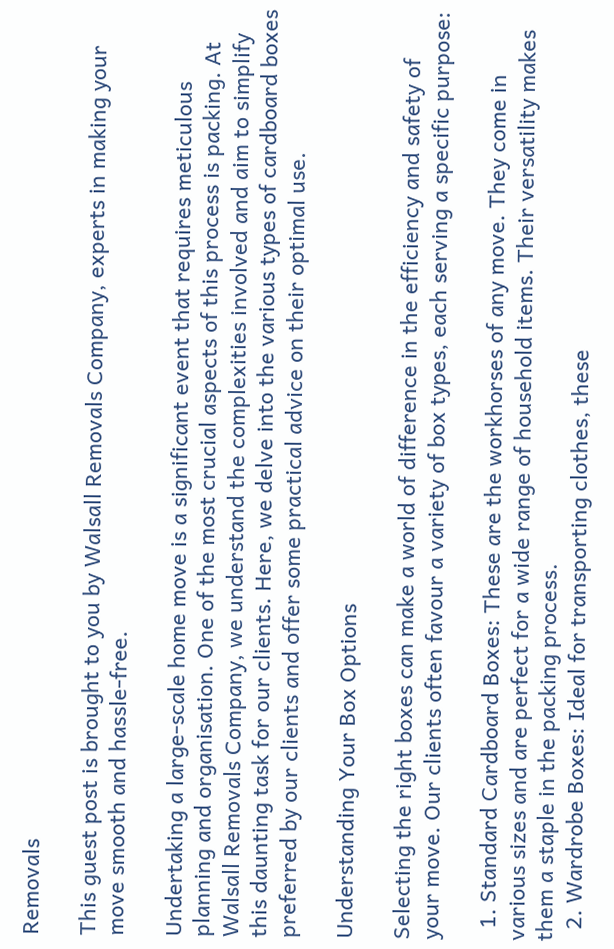Removals

This guest post is brought to you by Walsall Removals Company, experts in making your move smooth and hassle-free.

Undertaking a large-scale home move is a significant event that requires meticulous planning and organisation. One of the most crucial aspects of this process is packing. At Walsall Removals Company, we understand the complexities involved and aim to simplify this daunting task for our clients. Here, we delve into the various types of cardboard boxes preferred by our clients and offer some practical advice on their optimal use.

Understanding Your Box Options

Selecting the right boxes can make a world of difference in the efficiency and safety of your move. Our clients often favour a variety of box types, each serving a specific purpose:

  1. Standard Cardboard Boxes: These are the workhorses of any move. They come in various sizes and are perfect for a wide range of household items. Their versatility makes them a staple in the packing process.
  2. Wardrobe Boxes: Ideal for transporting clothes, these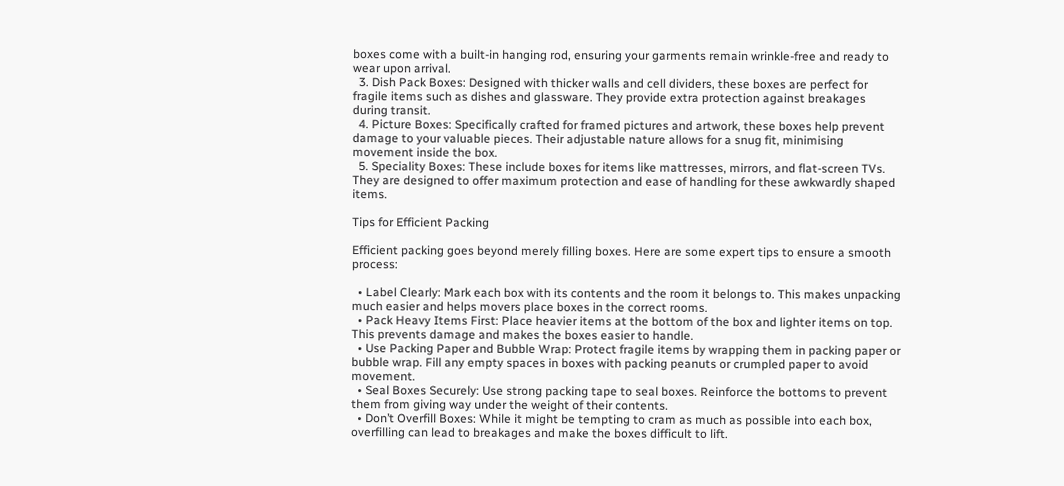boxes come with a built-in hanging rod, ensuring your garments remain wrinkle-free and ready to wear upon arrival.
  3. Dish Pack Boxes: Designed with thicker walls and cell dividers, these boxes are perfect for fragile items such as dishes and glassware. They provide extra protection against breakages during transit.
  4. Picture Boxes: Specifically crafted for framed pictures and artwork, these boxes help prevent damage to your valuable pieces. Their adjustable nature allows for a snug fit, minimising movement inside the box.
  5. Speciality Boxes: These include boxes for items like mattresses, mirrors, and flat-screen TVs. They are designed to offer maximum protection and ease of handling for these awkwardly shaped items.

Tips for Efficient Packing

Efficient packing goes beyond merely filling boxes. Here are some expert tips to ensure a smooth process:

  • Label Clearly: Mark each box with its contents and the room it belongs to. This makes unpacking much easier and helps movers place boxes in the correct rooms.
  • Pack Heavy Items First: Place heavier items at the bottom of the box and lighter items on top. This prevents damage and makes the boxes easier to handle.
  • Use Packing Paper and Bubble Wrap: Protect fragile items by wrapping them in packing paper or bubble wrap. Fill any empty spaces in boxes with packing peanuts or crumpled paper to avoid movement.
  • Seal Boxes Securely: Use strong packing tape to seal boxes. Reinforce the bottoms to prevent them from giving way under the weight of their contents.
  • Don’t Overfill Boxes: While it might be tempting to cram as much as possible into each box, overfilling can lead to breakages and make the boxes difficult to lift.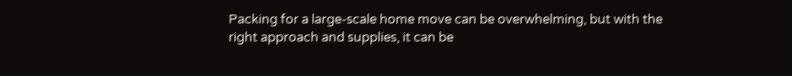Packing for a large-scale home move can be overwhelming, but with the right approach and supplies, it can be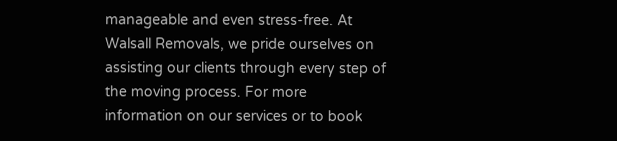manageable and even stress-free. At Walsall Removals, we pride ourselves on assisting our clients through every step of the moving process. For more information on our services or to book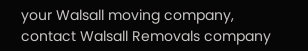your Walsall moving company, contact Walsall Removals company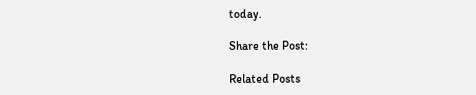today.

Share the Post:

Related Posts